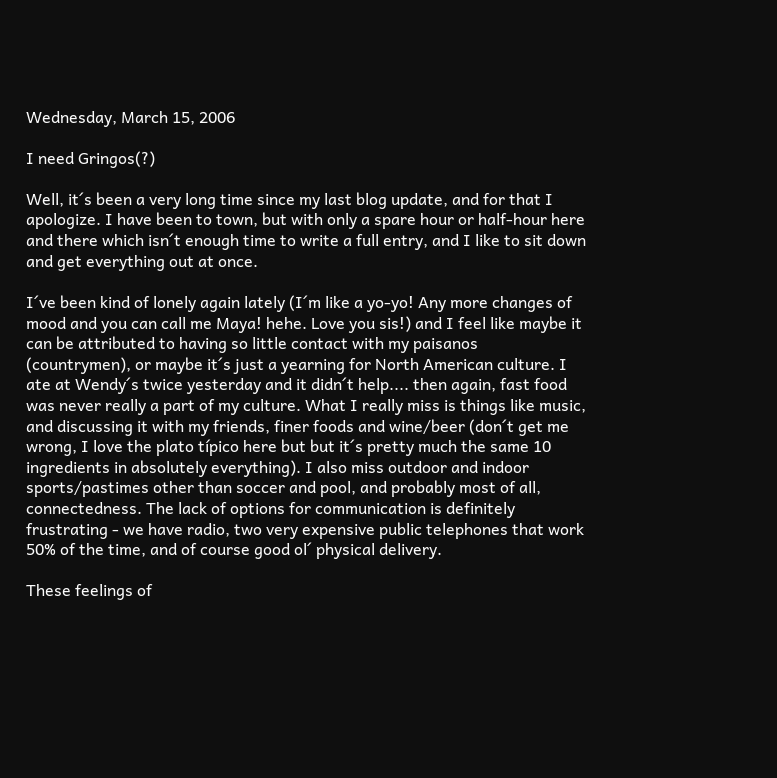Wednesday, March 15, 2006

I need Gringos(?)

Well, it´s been a very long time since my last blog update, and for that I apologize. I have been to town, but with only a spare hour or half-hour here and there which isn´t enough time to write a full entry, and I like to sit down and get everything out at once.

I´ve been kind of lonely again lately (I´m like a yo-yo! Any more changes of mood and you can call me Maya! hehe. Love you sis!) and I feel like maybe it can be attributed to having so little contact with my paisanos (countrymen), or maybe it´s just a yearning for North American culture. I ate at Wendy´s twice yesterday and it didn´t help.... then again, fast food was never really a part of my culture. What I really miss is things like music, and discussing it with my friends, finer foods and wine/beer (don´t get me wrong, I love the plato típico here but but it´s pretty much the same 10 ingredients in absolutely everything). I also miss outdoor and indoor sports/pastimes other than soccer and pool, and probably most of all, connectedness. The lack of options for communication is definitely frustrating - we have radio, two very expensive public telephones that work 50% of the time, and of course good ol´ physical delivery.

These feelings of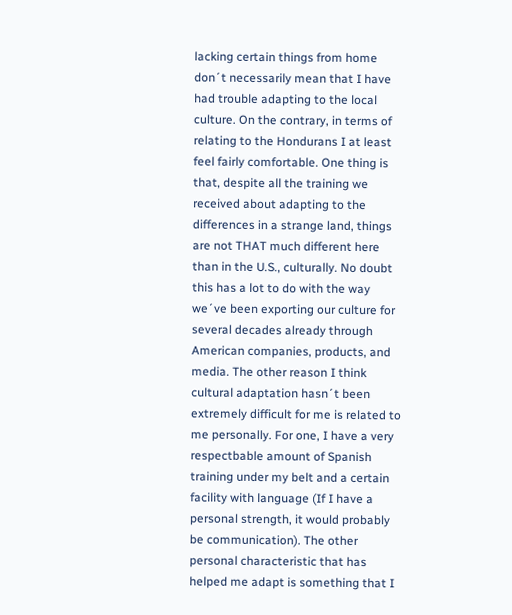lacking certain things from home don´t necessarily mean that I have had trouble adapting to the local culture. On the contrary, in terms of relating to the Hondurans I at least feel fairly comfortable. One thing is that, despite all the training we received about adapting to the differences in a strange land, things are not THAT much different here than in the U.S., culturally. No doubt this has a lot to do with the way we´ve been exporting our culture for several decades already through American companies, products, and media. The other reason I think cultural adaptation hasn´t been extremely difficult for me is related to me personally. For one, I have a very respectbable amount of Spanish training under my belt and a certain facility with language (If I have a personal strength, it would probably be communication). The other personal characteristic that has helped me adapt is something that I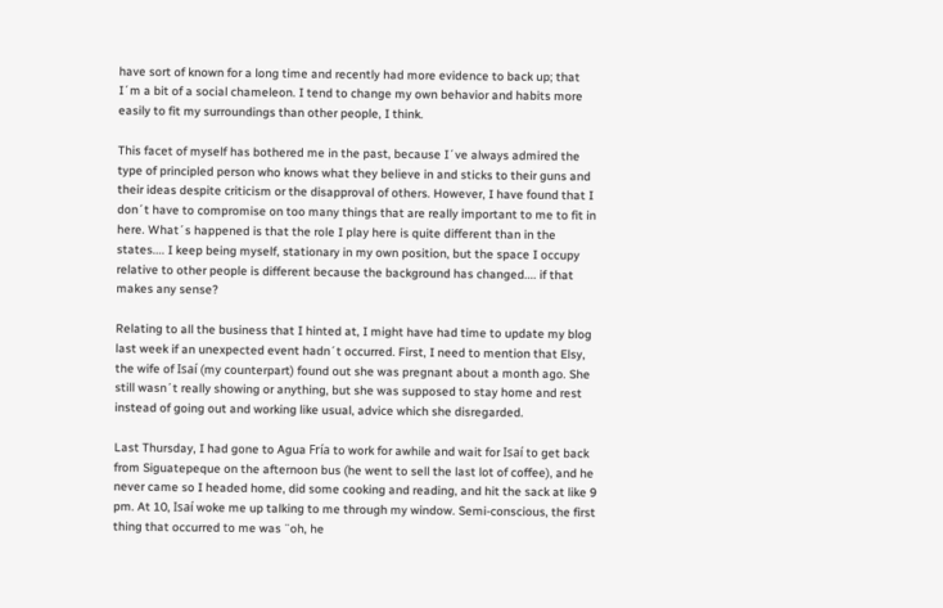have sort of known for a long time and recently had more evidence to back up; that I´m a bit of a social chameleon. I tend to change my own behavior and habits more easily to fit my surroundings than other people, I think.

This facet of myself has bothered me in the past, because I´ve always admired the type of principled person who knows what they believe in and sticks to their guns and their ideas despite criticism or the disapproval of others. However, I have found that I don´t have to compromise on too many things that are really important to me to fit in here. What´s happened is that the role I play here is quite different than in the states.... I keep being myself, stationary in my own position, but the space I occupy relative to other people is different because the background has changed.... if that makes any sense?

Relating to all the business that I hinted at, I might have had time to update my blog last week if an unexpected event hadn´t occurred. First, I need to mention that Elsy, the wife of Isaí (my counterpart) found out she was pregnant about a month ago. She still wasn´t really showing or anything, but she was supposed to stay home and rest instead of going out and working like usual, advice which she disregarded.

Last Thursday, I had gone to Agua Fría to work for awhile and wait for Isaí to get back from Siguatepeque on the afternoon bus (he went to sell the last lot of coffee), and he never came so I headed home, did some cooking and reading, and hit the sack at like 9 pm. At 10, Isaí woke me up talking to me through my window. Semi-conscious, the first thing that occurred to me was ¨oh, he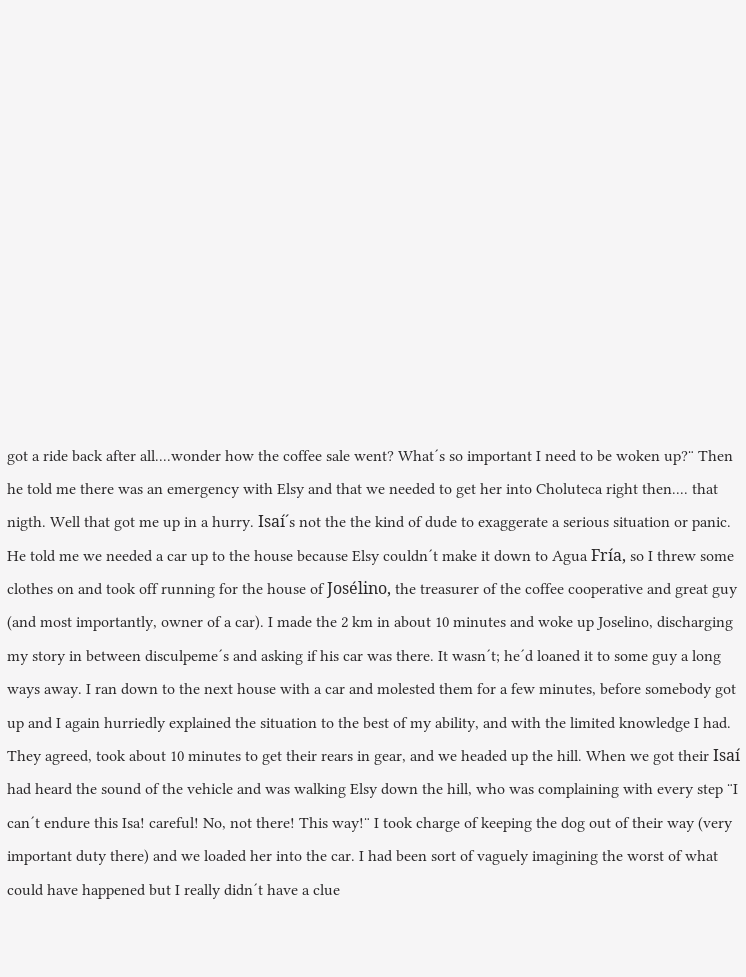got a ride back after all....wonder how the coffee sale went? What´s so important I need to be woken up?¨ Then he told me there was an emergency with Elsy and that we needed to get her into Choluteca right then.... that nigth. Well that got me up in a hurry. Isaí´s not the the kind of dude to exaggerate a serious situation or panic. He told me we needed a car up to the house because Elsy couldn´t make it down to Agua Fría, so I threw some clothes on and took off running for the house of Josélino, the treasurer of the coffee cooperative and great guy (and most importantly, owner of a car). I made the 2 km in about 10 minutes and woke up Joselino, discharging my story in between disculpeme´s and asking if his car was there. It wasn´t; he´d loaned it to some guy a long ways away. I ran down to the next house with a car and molested them for a few minutes, before somebody got up and I again hurriedly explained the situation to the best of my ability, and with the limited knowledge I had. They agreed, took about 10 minutes to get their rears in gear, and we headed up the hill. When we got their Isaí had heard the sound of the vehicle and was walking Elsy down the hill, who was complaining with every step ¨I can´t endure this Isa! careful! No, not there! This way!¨ I took charge of keeping the dog out of their way (very important duty there) and we loaded her into the car. I had been sort of vaguely imagining the worst of what could have happened but I really didn´t have a clue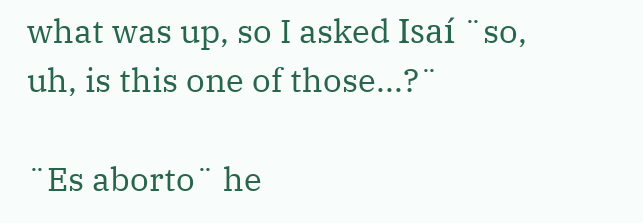what was up, so I asked Isaí ¨so, uh, is this one of those...?¨

¨Es aborto¨ he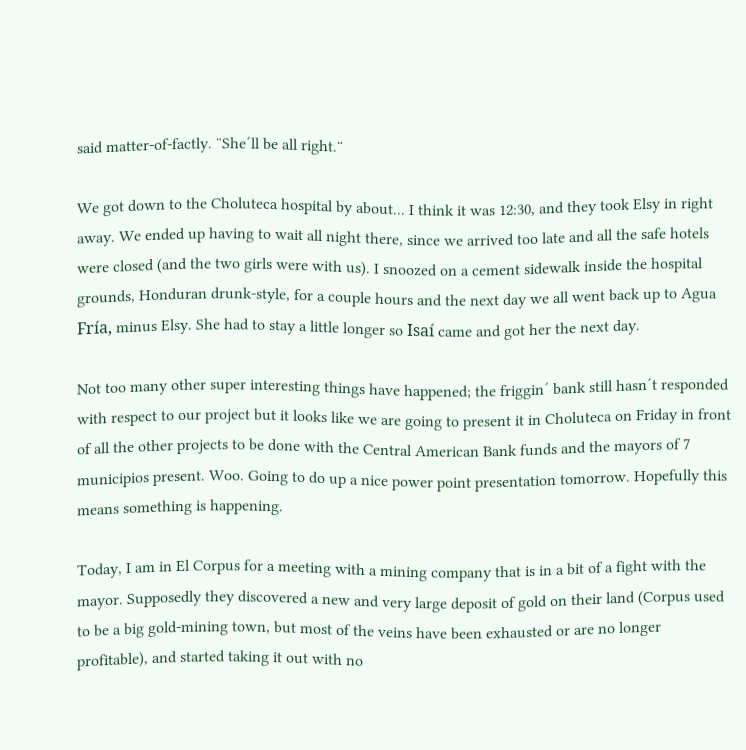said matter-of-factly. ¨She´ll be all right.¨

We got down to the Choluteca hospital by about... I think it was 12:30, and they took Elsy in right away. We ended up having to wait all night there, since we arrived too late and all the safe hotels were closed (and the two girls were with us). I snoozed on a cement sidewalk inside the hospital grounds, Honduran drunk-style, for a couple hours and the next day we all went back up to Agua Fría, minus Elsy. She had to stay a little longer so Isaí came and got her the next day.

Not too many other super interesting things have happened; the friggin´ bank still hasn´t responded with respect to our project but it looks like we are going to present it in Choluteca on Friday in front of all the other projects to be done with the Central American Bank funds and the mayors of 7 municipios present. Woo. Going to do up a nice power point presentation tomorrow. Hopefully this means something is happening.

Today, I am in El Corpus for a meeting with a mining company that is in a bit of a fight with the mayor. Supposedly they discovered a new and very large deposit of gold on their land (Corpus used to be a big gold-mining town, but most of the veins have been exhausted or are no longer profitable), and started taking it out with no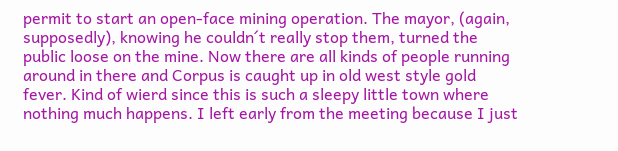permit to start an open-face mining operation. The mayor, (again, supposedly), knowing he couldn´t really stop them, turned the public loose on the mine. Now there are all kinds of people running around in there and Corpus is caught up in old west style gold fever. Kind of wierd since this is such a sleepy little town where nothing much happens. I left early from the meeting because I just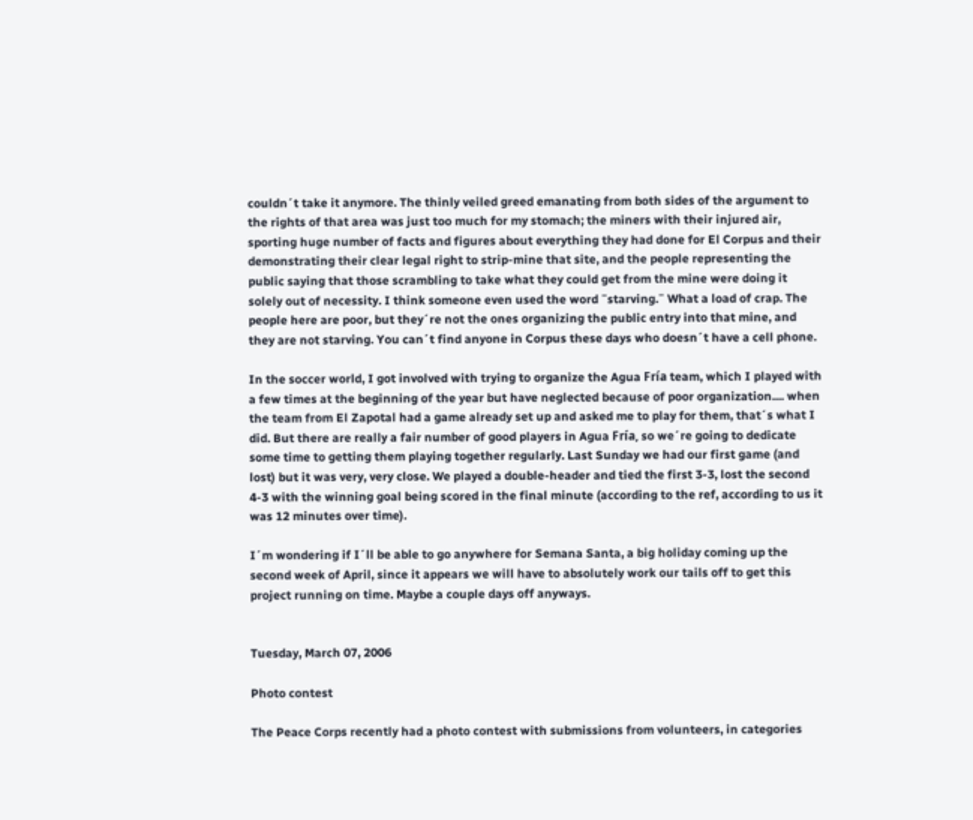couldn´t take it anymore. The thinly veiled greed emanating from both sides of the argument to the rights of that area was just too much for my stomach; the miners with their injured air, sporting huge number of facts and figures about everything they had done for El Corpus and their demonstrating their clear legal right to strip-mine that site, and the people representing the public saying that those scrambling to take what they could get from the mine were doing it solely out of necessity. I think someone even used the word ¨starving.¨ What a load of crap. The people here are poor, but they´re not the ones organizing the public entry into that mine, and they are not starving. You can´t find anyone in Corpus these days who doesn´t have a cell phone.

In the soccer world, I got involved with trying to organize the Agua Fría team, which I played with a few times at the beginning of the year but have neglected because of poor organization.... when the team from El Zapotal had a game already set up and asked me to play for them, that´s what I did. But there are really a fair number of good players in Agua Fría, so we´re going to dedicate some time to getting them playing together regularly. Last Sunday we had our first game (and lost) but it was very, very close. We played a double-header and tied the first 3-3, lost the second 4-3 with the winning goal being scored in the final minute (according to the ref, according to us it was 12 minutes over time).

I´m wondering if I´ll be able to go anywhere for Semana Santa, a big holiday coming up the second week of April, since it appears we will have to absolutely work our tails off to get this project running on time. Maybe a couple days off anyways.


Tuesday, March 07, 2006

Photo contest

The Peace Corps recently had a photo contest with submissions from volunteers, in categories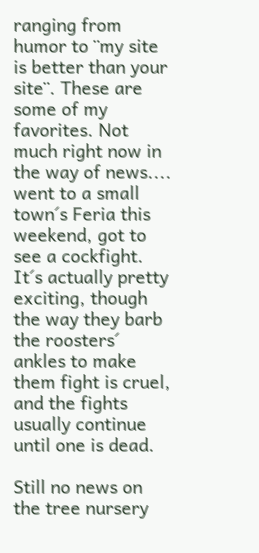ranging from humor to ¨my site is better than your site¨. These are some of my favorites. Not much right now in the way of news.... went to a small town´s Feria this weekend, got to see a cockfight. It´s actually pretty exciting, though the way they barb the roosters´ ankles to make them fight is cruel, and the fights usually continue until one is dead.

Still no news on the tree nursery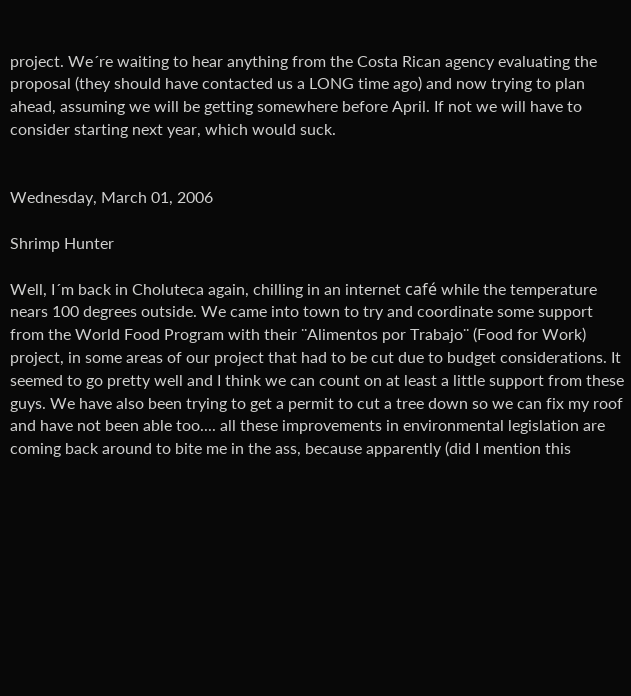project. We´re waiting to hear anything from the Costa Rican agency evaluating the proposal (they should have contacted us a LONG time ago) and now trying to plan ahead, assuming we will be getting somewhere before April. If not we will have to consider starting next year, which would suck.


Wednesday, March 01, 2006

Shrimp Hunter

Well, I´m back in Choluteca again, chilling in an internet café while the temperature nears 100 degrees outside. We came into town to try and coordinate some support from the World Food Program with their ¨Alimentos por Trabajo¨ (Food for Work) project, in some areas of our project that had to be cut due to budget considerations. It seemed to go pretty well and I think we can count on at least a little support from these guys. We have also been trying to get a permit to cut a tree down so we can fix my roof and have not been able too.... all these improvements in environmental legislation are coming back around to bite me in the ass, because apparently (did I mention this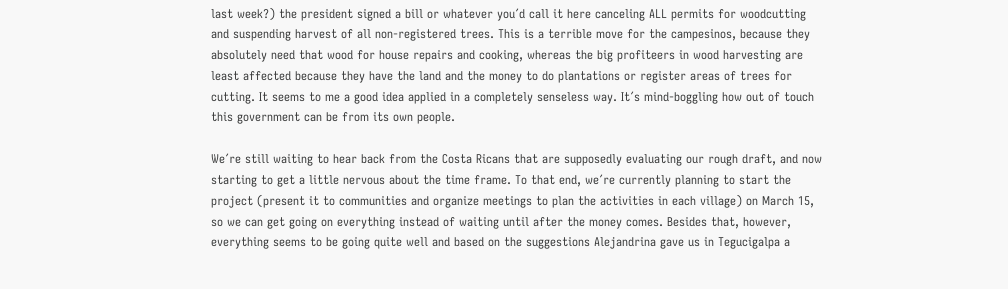last week?) the president signed a bill or whatever you´d call it here canceling ALL permits for woodcutting and suspending harvest of all non-registered trees. This is a terrible move for the campesinos, because they absolutely need that wood for house repairs and cooking, whereas the big profiteers in wood harvesting are least affected because they have the land and the money to do plantations or register areas of trees for cutting. It seems to me a good idea applied in a completely senseless way. It´s mind-boggling how out of touch this government can be from its own people.

We´re still waiting to hear back from the Costa Ricans that are supposedly evaluating our rough draft, and now starting to get a little nervous about the time frame. To that end, we´re currently planning to start the project (present it to communities and organize meetings to plan the activities in each village) on March 15, so we can get going on everything instead of waiting until after the money comes. Besides that, however, everything seems to be going quite well and based on the suggestions Alejandrina gave us in Tegucigalpa a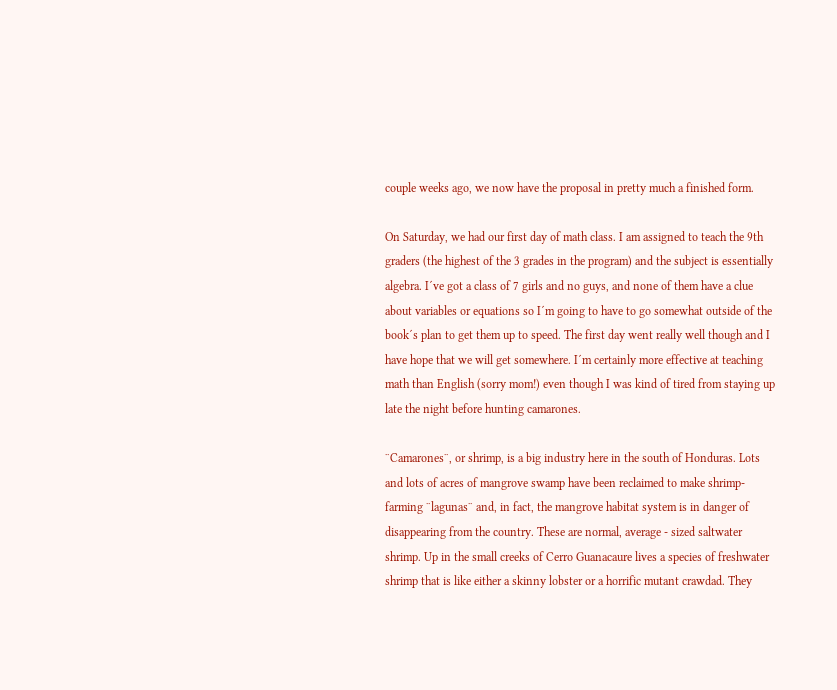couple weeks ago, we now have the proposal in pretty much a finished form.

On Saturday, we had our first day of math class. I am assigned to teach the 9th graders (the highest of the 3 grades in the program) and the subject is essentially algebra. I´ve got a class of 7 girls and no guys, and none of them have a clue about variables or equations so I´m going to have to go somewhat outside of the book´s plan to get them up to speed. The first day went really well though and I have hope that we will get somewhere. I´m certainly more effective at teaching math than English (sorry mom!) even though I was kind of tired from staying up late the night before hunting camarones.

¨Camarones¨, or shrimp, is a big industry here in the south of Honduras. Lots and lots of acres of mangrove swamp have been reclaimed to make shrimp-farming ¨lagunas¨ and, in fact, the mangrove habitat system is in danger of disappearing from the country. These are normal, average - sized saltwater shrimp. Up in the small creeks of Cerro Guanacaure lives a species of freshwater shrimp that is like either a skinny lobster or a horrific mutant crawdad. They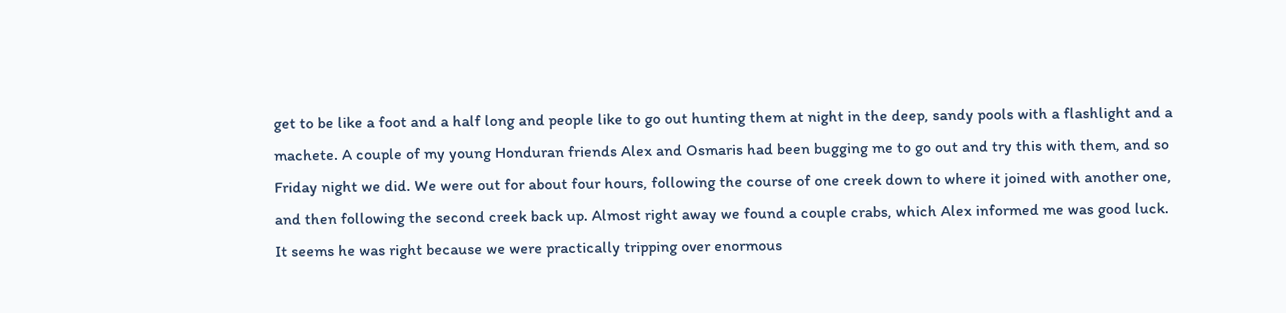get to be like a foot and a half long and people like to go out hunting them at night in the deep, sandy pools with a flashlight and a machete. A couple of my young Honduran friends Alex and Osmaris had been bugging me to go out and try this with them, and so Friday night we did. We were out for about four hours, following the course of one creek down to where it joined with another one, and then following the second creek back up. Almost right away we found a couple crabs, which Alex informed me was good luck. It seems he was right because we were practically tripping over enormous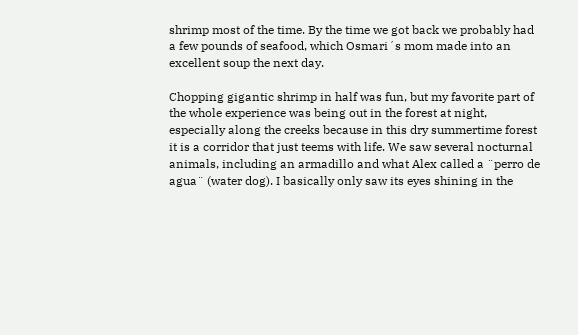shrimp most of the time. By the time we got back we probably had a few pounds of seafood, which Osmari´s mom made into an excellent soup the next day.

Chopping gigantic shrimp in half was fun, but my favorite part of the whole experience was being out in the forest at night, especially along the creeks because in this dry summertime forest it is a corridor that just teems with life. We saw several nocturnal animals, including an armadillo and what Alex called a ¨perro de agua¨ (water dog). I basically only saw its eyes shining in the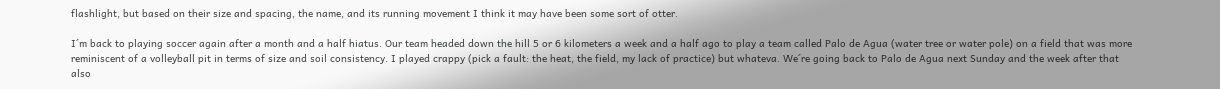flashlight, but based on their size and spacing, the name, and its running movement I think it may have been some sort of otter.

I´m back to playing soccer again after a month and a half hiatus. Our team headed down the hill 5 or 6 kilometers a week and a half ago to play a team called Palo de Agua (water tree or water pole) on a field that was more reminiscent of a volleyball pit in terms of size and soil consistency. I played crappy (pick a fault: the heat, the field, my lack of practice) but whateva. We´re going back to Palo de Agua next Sunday and the week after that also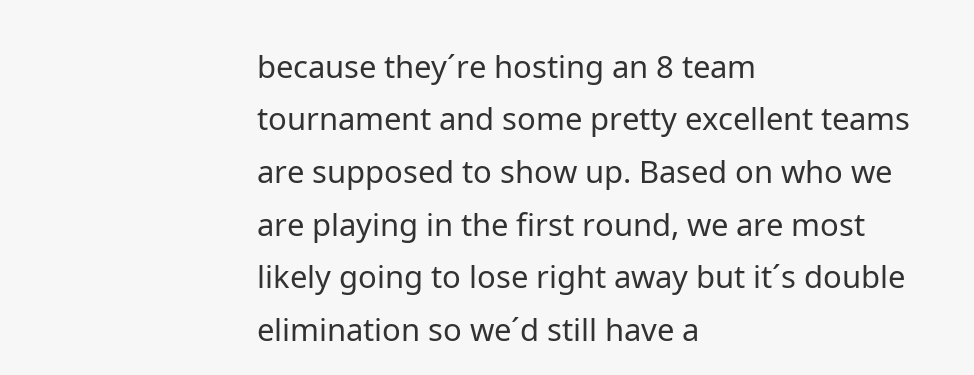because they´re hosting an 8 team tournament and some pretty excellent teams are supposed to show up. Based on who we are playing in the first round, we are most likely going to lose right away but it´s double elimination so we´d still have a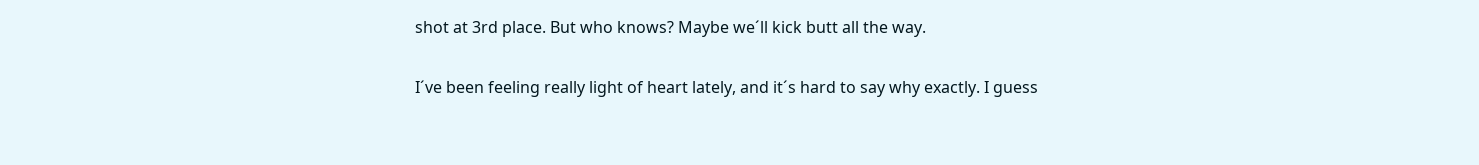shot at 3rd place. But who knows? Maybe we´ll kick butt all the way.

I´ve been feeling really light of heart lately, and it´s hard to say why exactly. I guess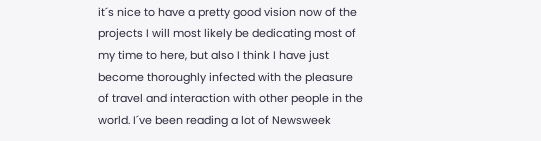it´s nice to have a pretty good vision now of the projects I will most likely be dedicating most of my time to here, but also I think I have just become thoroughly infected with the pleasure of travel and interaction with other people in the world. I´ve been reading a lot of Newsweek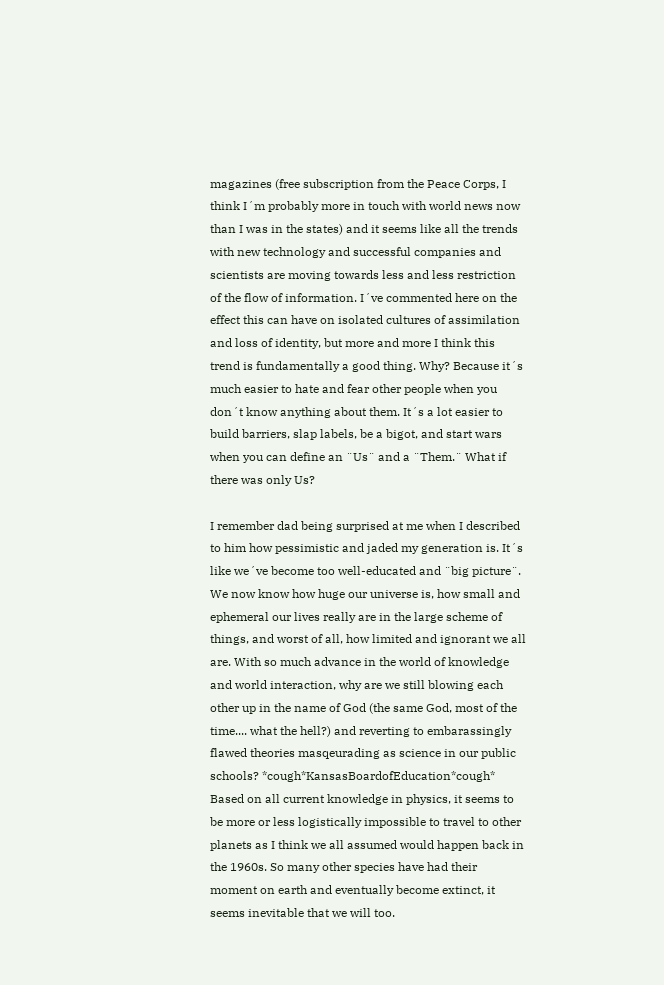magazines (free subscription from the Peace Corps, I think I´m probably more in touch with world news now than I was in the states) and it seems like all the trends with new technology and successful companies and scientists are moving towards less and less restriction of the flow of information. I´ve commented here on the effect this can have on isolated cultures of assimilation and loss of identity, but more and more I think this trend is fundamentally a good thing. Why? Because it´s much easier to hate and fear other people when you don´t know anything about them. It´s a lot easier to build barriers, slap labels, be a bigot, and start wars when you can define an ¨Us¨ and a ¨Them.¨ What if there was only Us?

I remember dad being surprised at me when I described to him how pessimistic and jaded my generation is. It´s like we´ve become too well-educated and ¨big picture¨. We now know how huge our universe is, how small and ephemeral our lives really are in the large scheme of things, and worst of all, how limited and ignorant we all are. With so much advance in the world of knowledge and world interaction, why are we still blowing each other up in the name of God (the same God, most of the time.... what the hell?) and reverting to embarassingly flawed theories masqeurading as science in our public schools? *cough*KansasBoardofEducation*cough* Based on all current knowledge in physics, it seems to be more or less logistically impossible to travel to other planets as I think we all assumed would happen back in the 1960s. So many other species have had their moment on earth and eventually become extinct, it seems inevitable that we will too.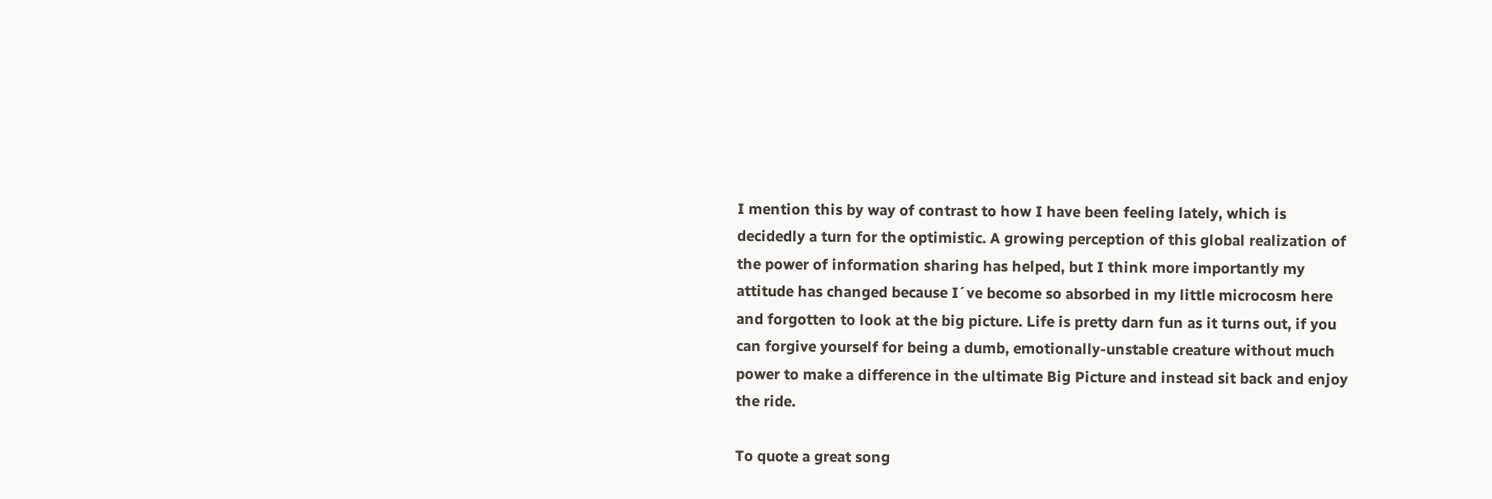I mention this by way of contrast to how I have been feeling lately, which is decidedly a turn for the optimistic. A growing perception of this global realization of the power of information sharing has helped, but I think more importantly my attitude has changed because I´ve become so absorbed in my little microcosm here and forgotten to look at the big picture. Life is pretty darn fun as it turns out, if you can forgive yourself for being a dumb, emotionally-unstable creature without much power to make a difference in the ultimate Big Picture and instead sit back and enjoy the ride.

To quote a great song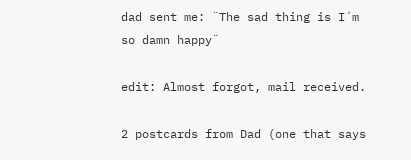dad sent me: ¨The sad thing is I´m so damn happy¨

edit: Almost forgot, mail received.

2 postcards from Dad (one that says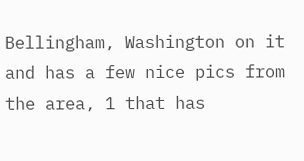Bellingham, Washington on it and has a few nice pics from the area, 1 that has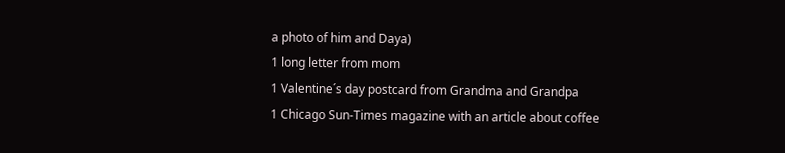a photo of him and Daya)
1 long letter from mom
1 Valentine´s day postcard from Grandma and Grandpa
1 Chicago Sun-Times magazine with an article about coffee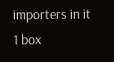importers in it
1 box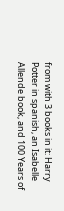from with 3 books in it: Harry Potter in spanish, an Isabelle Allende book, and 100 Years of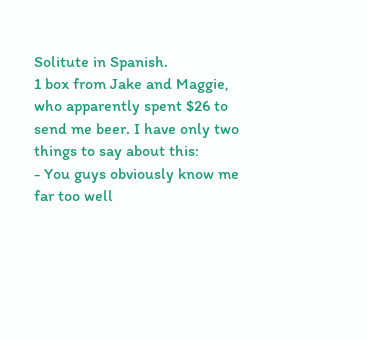Solitute in Spanish.
1 box from Jake and Maggie, who apparently spent $26 to send me beer. I have only two things to say about this:
- You guys obviously know me far too well